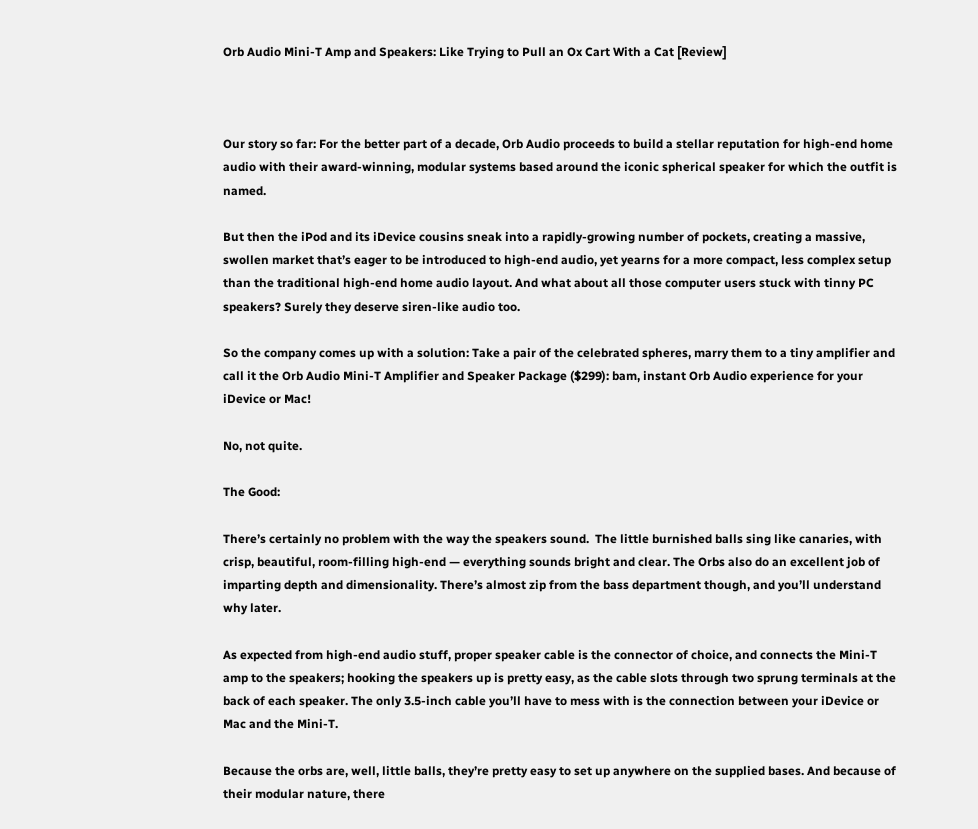Orb Audio Mini-T Amp and Speakers: Like Trying to Pull an Ox Cart With a Cat [Review]



Our story so far: For the better part of a decade, Orb Audio proceeds to build a stellar reputation for high-end home audio with their award-winning, modular systems based around the iconic spherical speaker for which the outfit is named.

But then the iPod and its iDevice cousins sneak into a rapidly-growing number of pockets, creating a massive, swollen market that’s eager to be introduced to high-end audio, yet yearns for a more compact, less complex setup than the traditional high-end home audio layout. And what about all those computer users stuck with tinny PC speakers? Surely they deserve siren-like audio too.

So the company comes up with a solution: Take a pair of the celebrated spheres, marry them to a tiny amplifier and call it the Orb Audio Mini-T Amplifier and Speaker Package ($299): bam, instant Orb Audio experience for your iDevice or Mac!

No, not quite.

The Good:

There’s certainly no problem with the way the speakers sound.  The little burnished balls sing like canaries, with crisp, beautiful, room-filling high-end — everything sounds bright and clear. The Orbs also do an excellent job of imparting depth and dimensionality. There’s almost zip from the bass department though, and you’ll understand why later.

As expected from high-end audio stuff, proper speaker cable is the connector of choice, and connects the Mini-T amp to the speakers; hooking the speakers up is pretty easy, as the cable slots through two sprung terminals at the back of each speaker. The only 3.5-inch cable you’ll have to mess with is the connection between your iDevice or Mac and the Mini-T.

Because the orbs are, well, little balls, they’re pretty easy to set up anywhere on the supplied bases. And because of their modular nature, there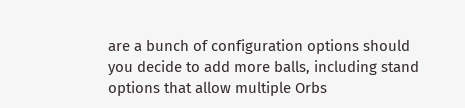are a bunch of configuration options should you decide to add more balls, including stand options that allow multiple Orbs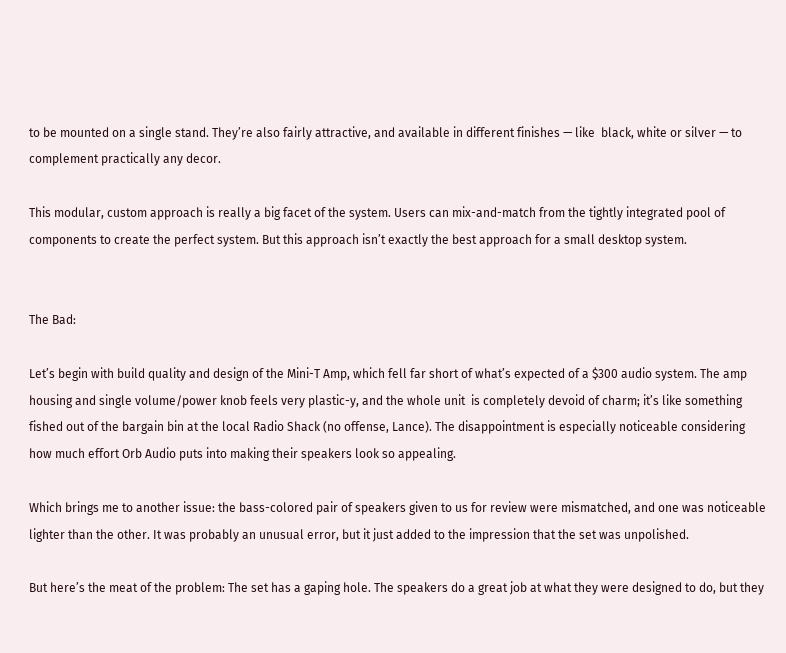to be mounted on a single stand. They’re also fairly attractive, and available in different finishes — like  black, white or silver — to complement practically any decor.

This modular, custom approach is really a big facet of the system. Users can mix-and-match from the tightly integrated pool of components to create the perfect system. But this approach isn’t exactly the best approach for a small desktop system.


The Bad:

Let’s begin with build quality and design of the Mini-T Amp, which fell far short of what’s expected of a $300 audio system. The amp housing and single volume/power knob feels very plastic-y, and the whole unit  is completely devoid of charm; it’s like something fished out of the bargain bin at the local Radio Shack (no offense, Lance). The disappointment is especially noticeable considering how much effort Orb Audio puts into making their speakers look so appealing.

Which brings me to another issue: the bass-colored pair of speakers given to us for review were mismatched, and one was noticeable lighter than the other. It was probably an unusual error, but it just added to the impression that the set was unpolished.

But here’s the meat of the problem: The set has a gaping hole. The speakers do a great job at what they were designed to do, but they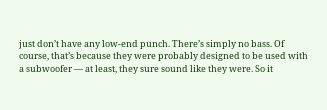just don’t have any low-end punch. There’s simply no bass. Of course, that’s because they were probably designed to be used with a subwoofer — at least, they sure sound like they were. So it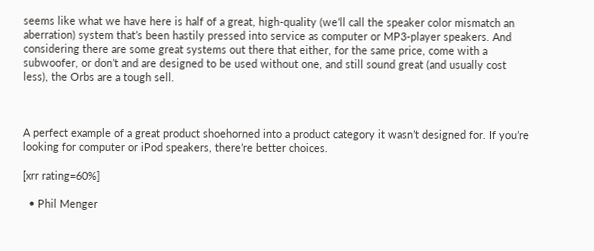seems like what we have here is half of a great, high-quality (we’ll call the speaker color mismatch an aberration) system that’s been hastily pressed into service as computer or MP3-player speakers. And considering there are some great systems out there that either, for the same price, come with a subwoofer, or don’t and are designed to be used without one, and still sound great (and usually cost less), the Orbs are a tough sell.



A perfect example of a great product shoehorned into a product category it wasn’t designed for. If you’re looking for computer or iPod speakers, there’re better choices.

[xrr rating=60%]

  • Phil Menger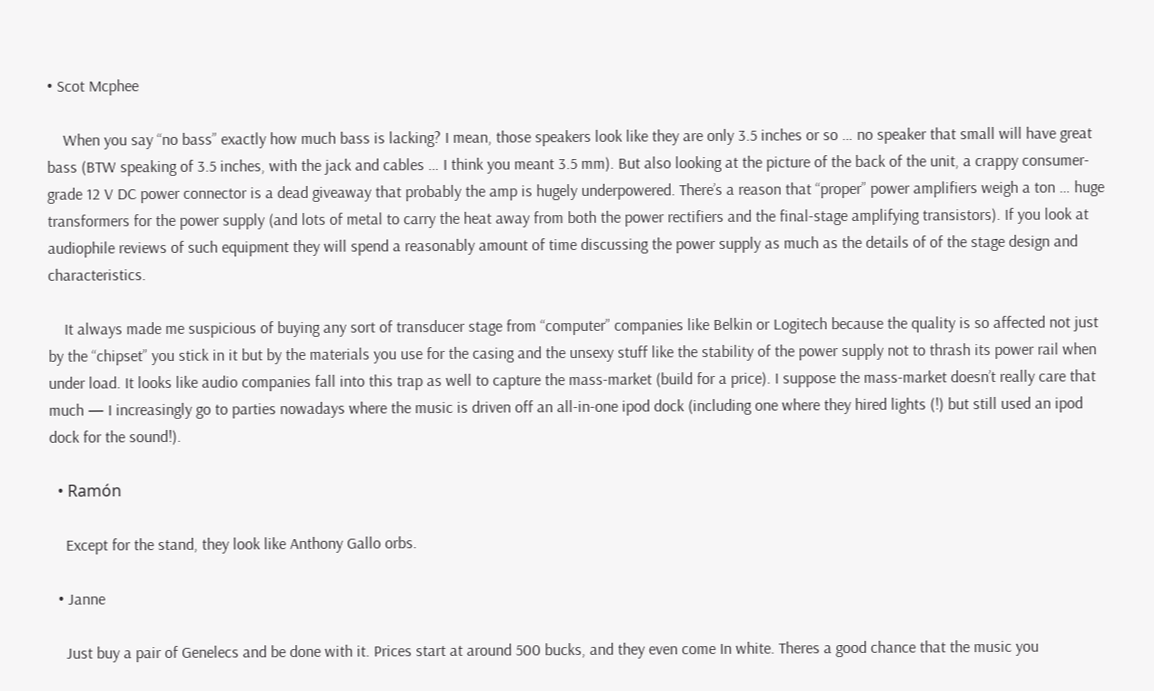• Scot Mcphee

    When you say “no bass” exactly how much bass is lacking? I mean, those speakers look like they are only 3.5 inches or so … no speaker that small will have great bass (BTW speaking of 3.5 inches, with the jack and cables … I think you meant 3.5 mm). But also looking at the picture of the back of the unit, a crappy consumer-grade 12 V DC power connector is a dead giveaway that probably the amp is hugely underpowered. There’s a reason that “proper” power amplifiers weigh a ton … huge transformers for the power supply (and lots of metal to carry the heat away from both the power rectifiers and the final-stage amplifying transistors). If you look at audiophile reviews of such equipment they will spend a reasonably amount of time discussing the power supply as much as the details of of the stage design and characteristics.

    It always made me suspicious of buying any sort of transducer stage from “computer” companies like Belkin or Logitech because the quality is so affected not just by the “chipset” you stick in it but by the materials you use for the casing and the unsexy stuff like the stability of the power supply not to thrash its power rail when under load. It looks like audio companies fall into this trap as well to capture the mass-market (build for a price). I suppose the mass-market doesn’t really care that much — I increasingly go to parties nowadays where the music is driven off an all-in-one ipod dock (including one where they hired lights (!) but still used an ipod dock for the sound!).

  • Ramón

    Except for the stand, they look like Anthony Gallo orbs.

  • Janne

    Just buy a pair of Genelecs and be done with it. Prices start at around 500 bucks, and they even come In white. Theres a good chance that the music you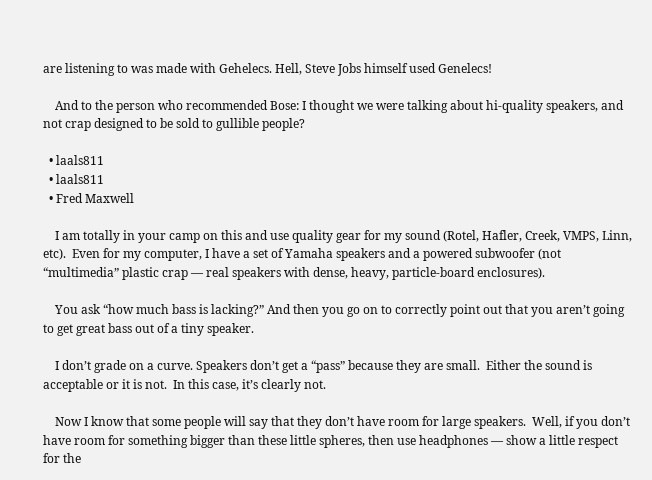are listening to was made with Gehelecs. Hell, Steve Jobs himself used Genelecs!

    And to the person who recommended Bose: I thought we were talking about hi-quality speakers, and not crap designed to be sold to gullible people?

  • laals811
  • laals811
  • Fred Maxwell

    I am totally in your camp on this and use quality gear for my sound (Rotel, Hafler, Creek, VMPS, Linn, etc).  Even for my computer, I have a set of Yamaha speakers and a powered subwoofer (not “multimedia” plastic crap — real speakers with dense, heavy, particle-board enclosures).

    You ask “how much bass is lacking?” And then you go on to correctly point out that you aren’t going to get great bass out of a tiny speaker.

    I don’t grade on a curve. Speakers don’t get a “pass” because they are small.  Either the sound is acceptable or it is not.  In this case, it’s clearly not.

    Now I know that some people will say that they don’t have room for large speakers.  Well, if you don’t have room for something bigger than these little spheres, then use headphones — show a little respect for the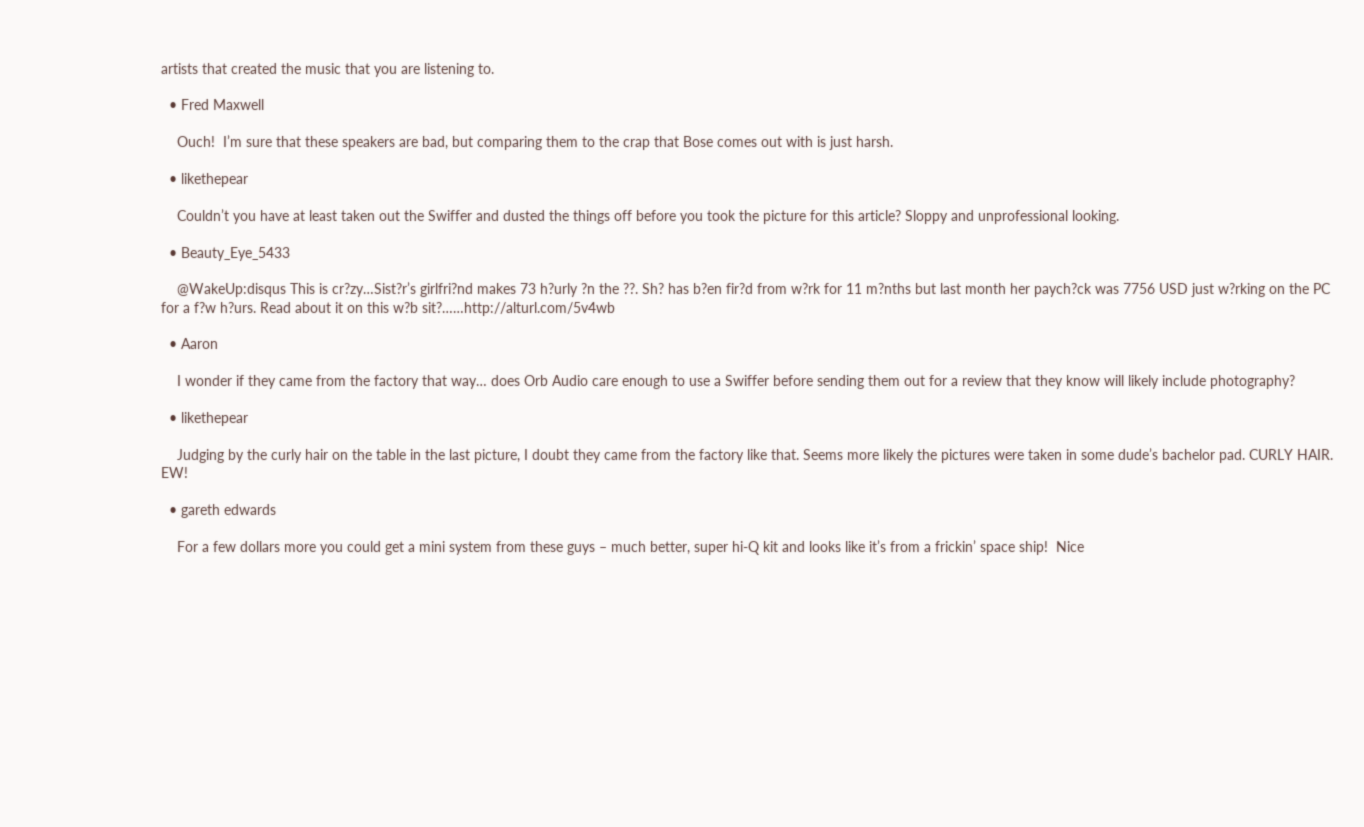artists that created the music that you are listening to.

  • Fred Maxwell

    Ouch!  I’m sure that these speakers are bad, but comparing them to the crap that Bose comes out with is just harsh.

  • likethepear

    Couldn’t you have at least taken out the Swiffer and dusted the things off before you took the picture for this article? Sloppy and unprofessional looking.

  • Beauty_Eye_5433

    @WakeUp:disqus This is cr?zy…Sist?r’s girlfri?nd makes 73 h?urly ?n the ??. Sh? has b?en fir?d from w?rk for 11 m?nths but last month her paych?ck was 7756 USD just w?rking on the PC for a f?w h?urs. Read about it on this w?b sit?……http://alturl.com/5v4wb

  • Aaron

    I wonder if they came from the factory that way… does Orb Audio care enough to use a Swiffer before sending them out for a review that they know will likely include photography?

  • likethepear

    Judging by the curly hair on the table in the last picture, I doubt they came from the factory like that. Seems more likely the pictures were taken in some dude’s bachelor pad. CURLY HAIR. EW!

  • gareth edwards

    For a few dollars more you could get a mini system from these guys – much better, super hi-Q kit and looks like it’s from a frickin’ space ship!  Nice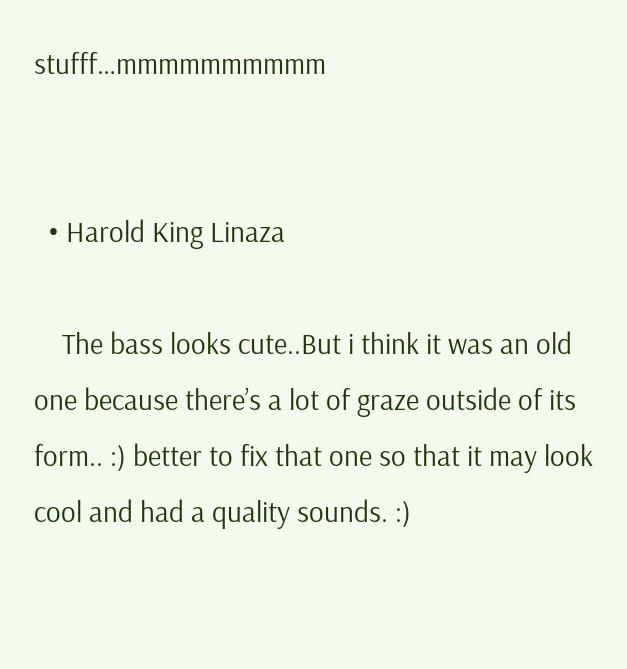stufff…mmmmmmmmmm


  • Harold King Linaza

    The bass looks cute..But i think it was an old one because there’s a lot of graze outside of its form.. :) better to fix that one so that it may look cool and had a quality sounds. :)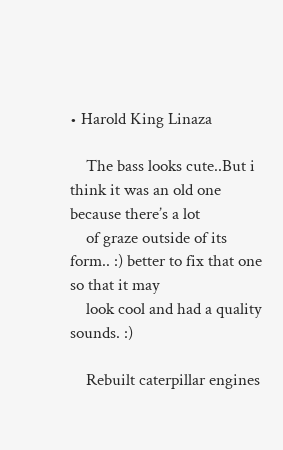• Harold King Linaza

    The bass looks cute..But i think it was an old one because there’s a lot
    of graze outside of its form.. :) better to fix that one so that it may
    look cool and had a quality sounds. :)

    Rebuilt caterpillar engines